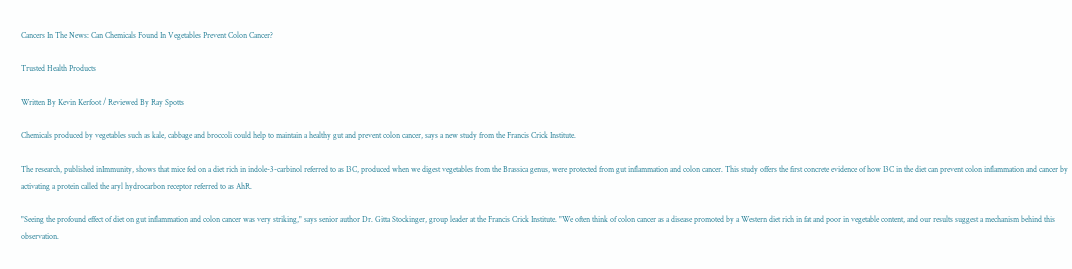Cancers In The News: Can Chemicals Found In Vegetables Prevent Colon Cancer?

Trusted Health Products

Written By Kevin Kerfoot / Reviewed By Ray Spotts

Chemicals produced by vegetables such as kale, cabbage and broccoli could help to maintain a healthy gut and prevent colon cancer, says a new study from the Francis Crick Institute.

The research, published inImmunity, shows that mice fed on a diet rich in indole-3-carbinol referred to as I3C, produced when we digest vegetables from the Brassica genus, were protected from gut inflammation and colon cancer. This study offers the first concrete evidence of how I3C in the diet can prevent colon inflammation and cancer by activating a protein called the aryl hydrocarbon receptor referred to as AhR.

"Seeing the profound effect of diet on gut inflammation and colon cancer was very striking," says senior author Dr. Gitta Stockinger, group leader at the Francis Crick Institute. "We often think of colon cancer as a disease promoted by a Western diet rich in fat and poor in vegetable content, and our results suggest a mechanism behind this observation.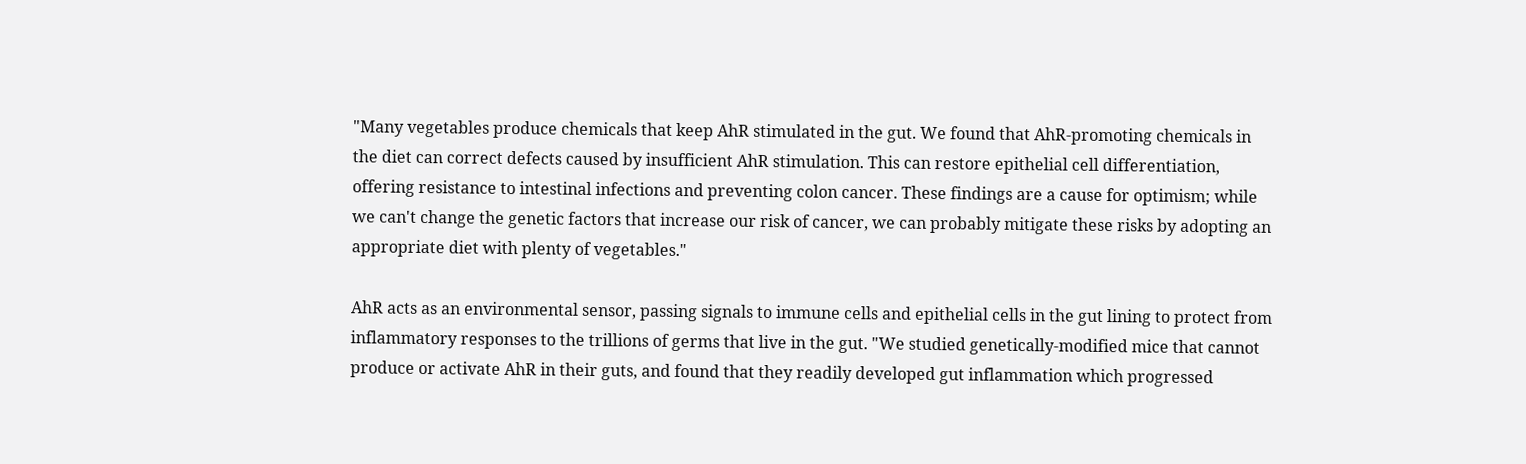"Many vegetables produce chemicals that keep AhR stimulated in the gut. We found that AhR-promoting chemicals in the diet can correct defects caused by insufficient AhR stimulation. This can restore epithelial cell differentiation, offering resistance to intestinal infections and preventing colon cancer. These findings are a cause for optimism; while we can't change the genetic factors that increase our risk of cancer, we can probably mitigate these risks by adopting an appropriate diet with plenty of vegetables."

AhR acts as an environmental sensor, passing signals to immune cells and epithelial cells in the gut lining to protect from inflammatory responses to the trillions of germs that live in the gut. "We studied genetically-modified mice that cannot produce or activate AhR in their guts, and found that they readily developed gut inflammation which progressed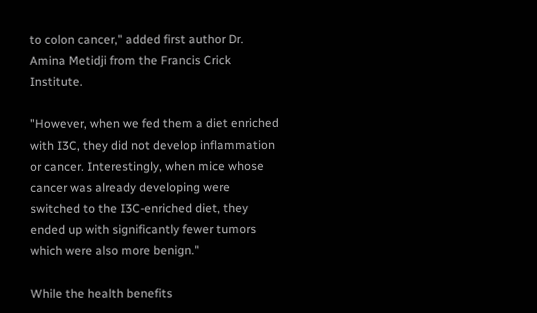to colon cancer," added first author Dr. Amina Metidji from the Francis Crick Institute.

"However, when we fed them a diet enriched with I3C, they did not develop inflammation or cancer. Interestingly, when mice whose cancer was already developing were switched to the I3C-enriched diet, they ended up with significantly fewer tumors which were also more benign."

While the health benefits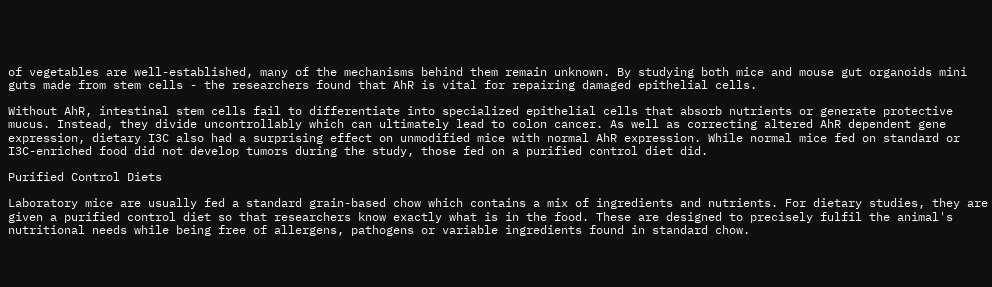of vegetables are well-established, many of the mechanisms behind them remain unknown. By studying both mice and mouse gut organoids mini guts made from stem cells - the researchers found that AhR is vital for repairing damaged epithelial cells.

Without AhR, intestinal stem cells fail to differentiate into specialized epithelial cells that absorb nutrients or generate protective mucus. Instead, they divide uncontrollably which can ultimately lead to colon cancer. As well as correcting altered AhR dependent gene expression, dietary I3C also had a surprising effect on unmodified mice with normal AhR expression. While normal mice fed on standard or I3C-enriched food did not develop tumors during the study, those fed on a purified control diet did.

Purified Control Diets

Laboratory mice are usually fed a standard grain-based chow which contains a mix of ingredients and nutrients. For dietary studies, they are given a purified control diet so that researchers know exactly what is in the food. These are designed to precisely fulfil the animal's nutritional needs while being free of allergens, pathogens or variable ingredients found in standard chow.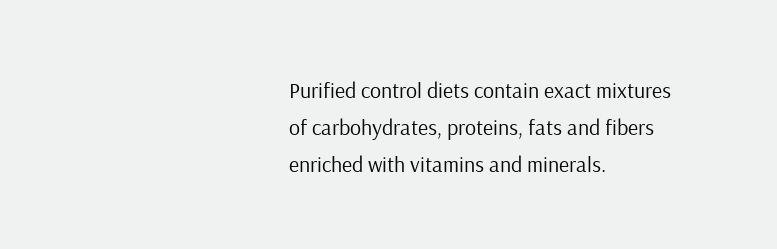Purified control diets contain exact mixtures of carbohydrates, proteins, fats and fibers enriched with vitamins and minerals.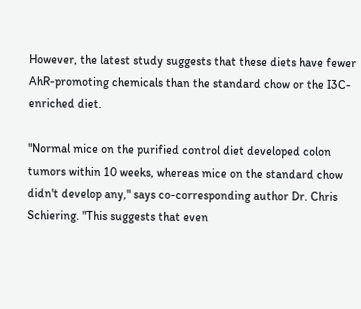However, the latest study suggests that these diets have fewer AhR-promoting chemicals than the standard chow or the I3C-enriched diet.

"Normal mice on the purified control diet developed colon tumors within 10 weeks, whereas mice on the standard chow didn't develop any," says co-corresponding author Dr. Chris Schiering. "This suggests that even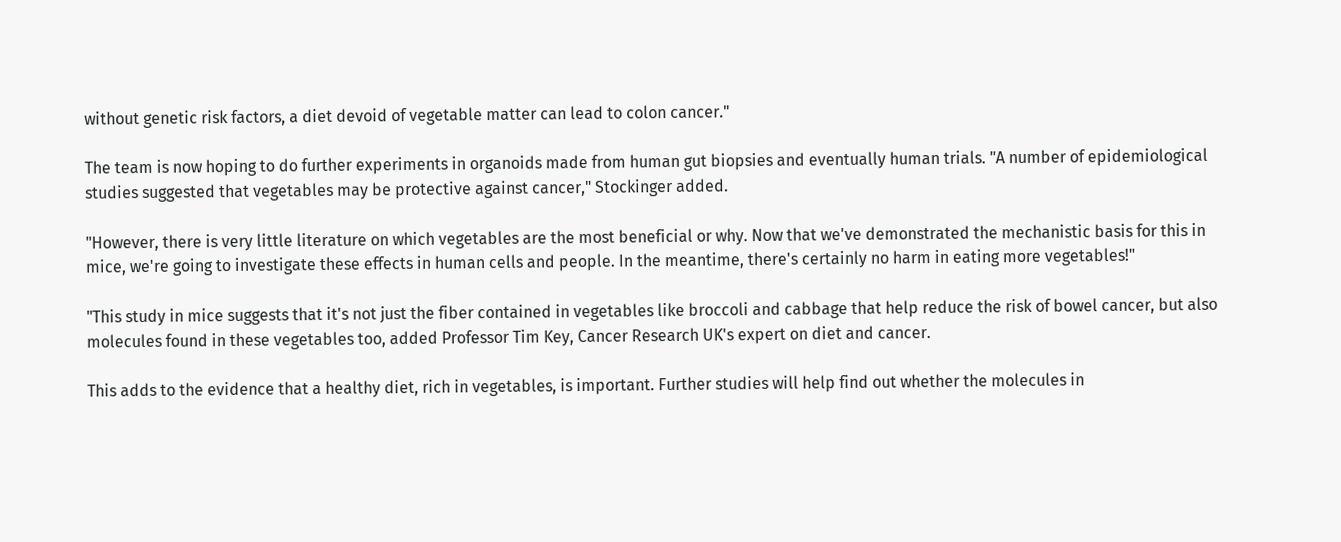without genetic risk factors, a diet devoid of vegetable matter can lead to colon cancer."

The team is now hoping to do further experiments in organoids made from human gut biopsies and eventually human trials. "A number of epidemiological studies suggested that vegetables may be protective against cancer," Stockinger added.

"However, there is very little literature on which vegetables are the most beneficial or why. Now that we've demonstrated the mechanistic basis for this in mice, we're going to investigate these effects in human cells and people. In the meantime, there's certainly no harm in eating more vegetables!"

"This study in mice suggests that it's not just the fiber contained in vegetables like broccoli and cabbage that help reduce the risk of bowel cancer, but also molecules found in these vegetables too, added Professor Tim Key, Cancer Research UK's expert on diet and cancer.

This adds to the evidence that a healthy diet, rich in vegetables, is important. Further studies will help find out whether the molecules in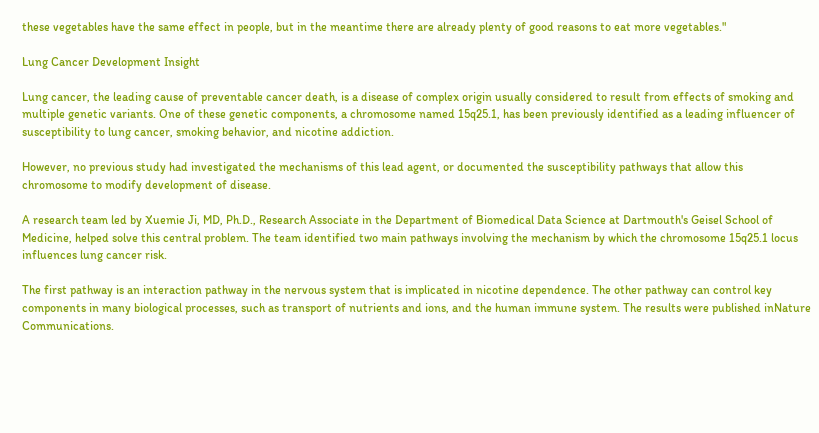these vegetables have the same effect in people, but in the meantime there are already plenty of good reasons to eat more vegetables."

Lung Cancer Development Insight

Lung cancer, the leading cause of preventable cancer death, is a disease of complex origin usually considered to result from effects of smoking and multiple genetic variants. One of these genetic components, a chromosome named 15q25.1, has been previously identified as a leading influencer of susceptibility to lung cancer, smoking behavior, and nicotine addiction.

However, no previous study had investigated the mechanisms of this lead agent, or documented the susceptibility pathways that allow this chromosome to modify development of disease.

A research team led by Xuemie Ji, MD, Ph.D., Research Associate in the Department of Biomedical Data Science at Dartmouth's Geisel School of Medicine, helped solve this central problem. The team identified two main pathways involving the mechanism by which the chromosome 15q25.1 locus influences lung cancer risk.

The first pathway is an interaction pathway in the nervous system that is implicated in nicotine dependence. The other pathway can control key components in many biological processes, such as transport of nutrients and ions, and the human immune system. The results were published inNature Communications.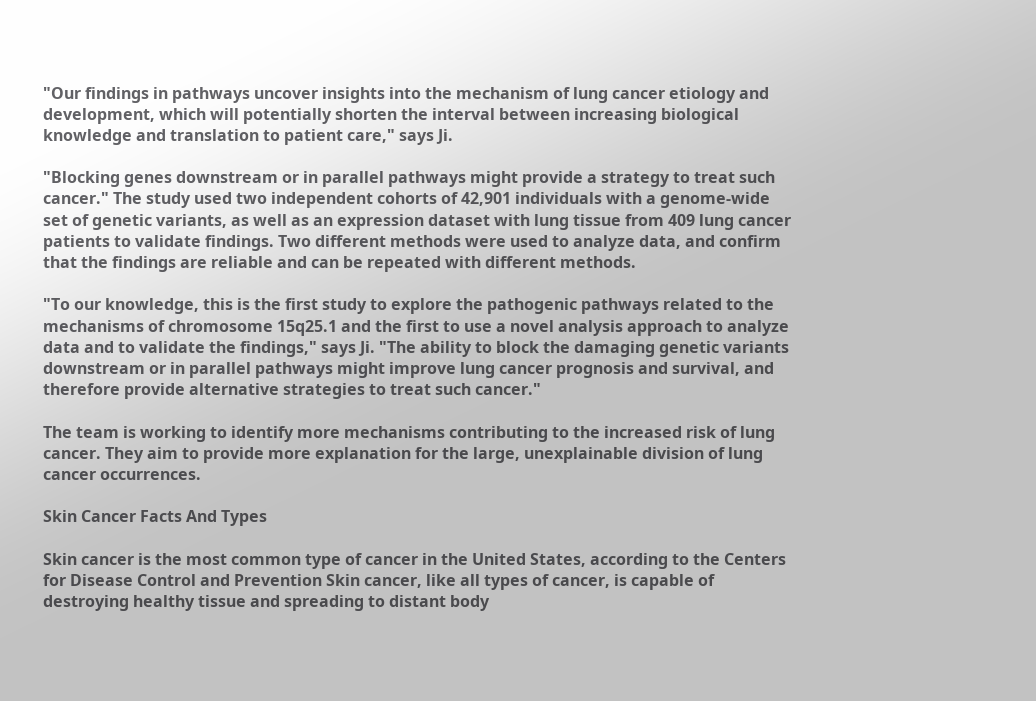"Our findings in pathways uncover insights into the mechanism of lung cancer etiology and development, which will potentially shorten the interval between increasing biological knowledge and translation to patient care," says Ji.

"Blocking genes downstream or in parallel pathways might provide a strategy to treat such cancer." The study used two independent cohorts of 42,901 individuals with a genome-wide set of genetic variants, as well as an expression dataset with lung tissue from 409 lung cancer patients to validate findings. Two different methods were used to analyze data, and confirm that the findings are reliable and can be repeated with different methods.

"To our knowledge, this is the first study to explore the pathogenic pathways related to the mechanisms of chromosome 15q25.1 and the first to use a novel analysis approach to analyze data and to validate the findings," says Ji. "The ability to block the damaging genetic variants downstream or in parallel pathways might improve lung cancer prognosis and survival, and therefore provide alternative strategies to treat such cancer."

The team is working to identify more mechanisms contributing to the increased risk of lung cancer. They aim to provide more explanation for the large, unexplainable division of lung cancer occurrences.

Skin Cancer Facts And Types

Skin cancer is the most common type of cancer in the United States, according to the Centers for Disease Control and Prevention Skin cancer, like all types of cancer, is capable of destroying healthy tissue and spreading to distant body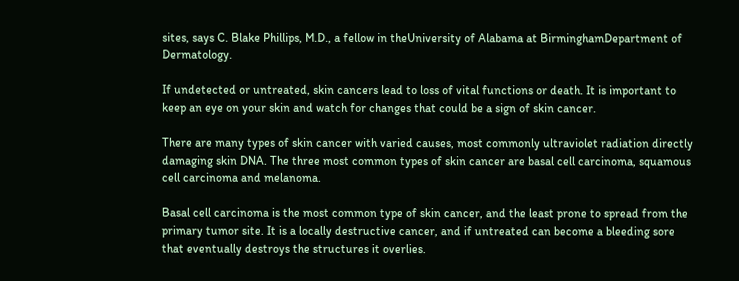sites, says C. Blake Phillips, M.D., a fellow in theUniversity of Alabama at BirminghamDepartment of Dermatology.

If undetected or untreated, skin cancers lead to loss of vital functions or death. It is important to keep an eye on your skin and watch for changes that could be a sign of skin cancer.

There are many types of skin cancer with varied causes, most commonly ultraviolet radiation directly damaging skin DNA. The three most common types of skin cancer are basal cell carcinoma, squamous cell carcinoma and melanoma.

Basal cell carcinoma is the most common type of skin cancer, and the least prone to spread from the primary tumor site. It is a locally destructive cancer, and if untreated can become a bleeding sore that eventually destroys the structures it overlies.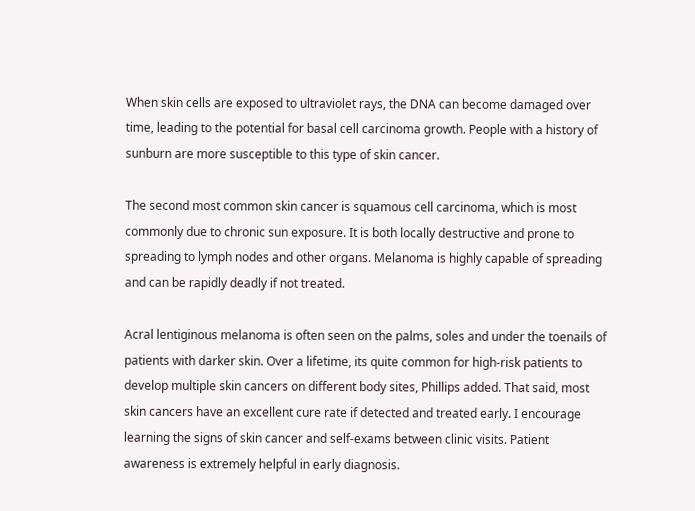When skin cells are exposed to ultraviolet rays, the DNA can become damaged over time, leading to the potential for basal cell carcinoma growth. People with a history of sunburn are more susceptible to this type of skin cancer.

The second most common skin cancer is squamous cell carcinoma, which is most commonly due to chronic sun exposure. It is both locally destructive and prone to spreading to lymph nodes and other organs. Melanoma is highly capable of spreading and can be rapidly deadly if not treated.

Acral lentiginous melanoma is often seen on the palms, soles and under the toenails of patients with darker skin. Over a lifetime, its quite common for high-risk patients to develop multiple skin cancers on different body sites, Phillips added. That said, most skin cancers have an excellent cure rate if detected and treated early. I encourage learning the signs of skin cancer and self-exams between clinic visits. Patient awareness is extremely helpful in early diagnosis.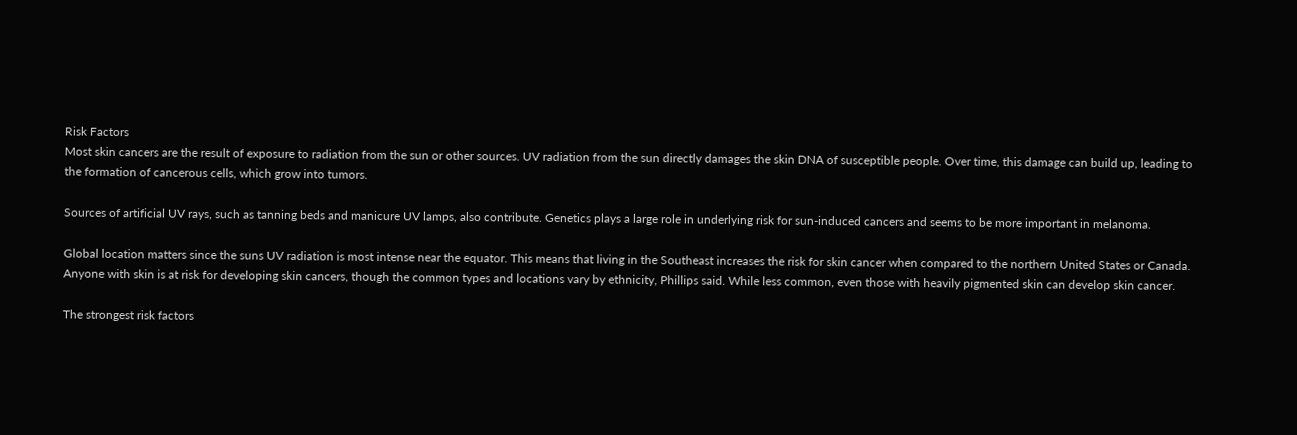Risk Factors
Most skin cancers are the result of exposure to radiation from the sun or other sources. UV radiation from the sun directly damages the skin DNA of susceptible people. Over time, this damage can build up, leading to the formation of cancerous cells, which grow into tumors.

Sources of artificial UV rays, such as tanning beds and manicure UV lamps, also contribute. Genetics plays a large role in underlying risk for sun-induced cancers and seems to be more important in melanoma.

Global location matters since the suns UV radiation is most intense near the equator. This means that living in the Southeast increases the risk for skin cancer when compared to the northern United States or Canada. Anyone with skin is at risk for developing skin cancers, though the common types and locations vary by ethnicity, Phillips said. While less common, even those with heavily pigmented skin can develop skin cancer.

The strongest risk factors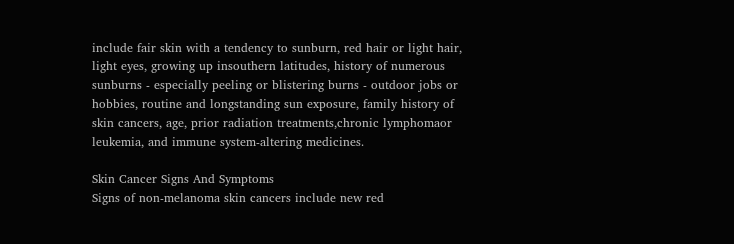include fair skin with a tendency to sunburn, red hair or light hair, light eyes, growing up insouthern latitudes, history of numerous sunburns - especially peeling or blistering burns - outdoor jobs or hobbies, routine and longstanding sun exposure, family history of skin cancers, age, prior radiation treatments,chronic lymphomaor leukemia, and immune system-altering medicines.

Skin Cancer Signs And Symptoms
Signs of non-melanoma skin cancers include new red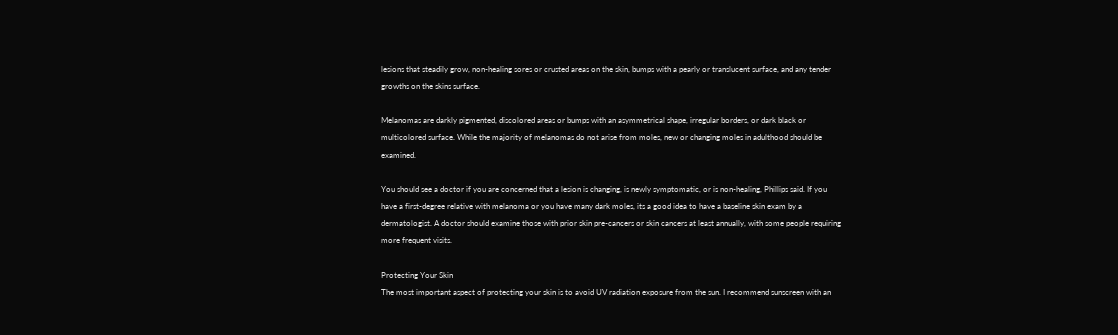lesions that steadily grow, non-healing sores or crusted areas on the skin, bumps with a pearly or translucent surface, and any tender growths on the skins surface.

Melanomas are darkly pigmented, discolored areas or bumps with an asymmetrical shape, irregular borders, or dark black or multicolored surface. While the majority of melanomas do not arise from moles, new or changing moles in adulthood should be examined.

You should see a doctor if you are concerned that a lesion is changing, is newly symptomatic, or is non-healing, Phillips said. If you have a first-degree relative with melanoma or you have many dark moles, its a good idea to have a baseline skin exam by a dermatologist. A doctor should examine those with prior skin pre-cancers or skin cancers at least annually, with some people requiring more frequent visits.

Protecting Your Skin
The most important aspect of protecting your skin is to avoid UV radiation exposure from the sun. I recommend sunscreen with an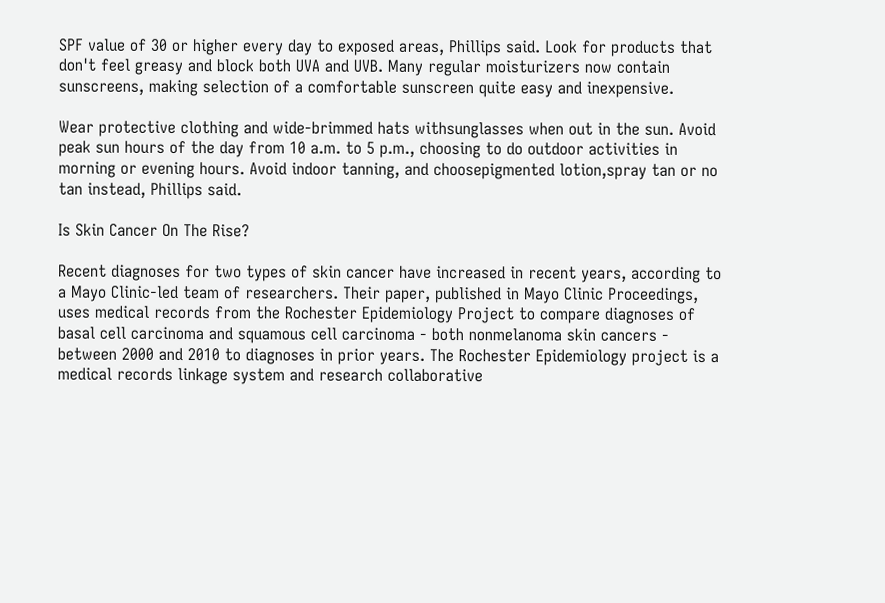SPF value of 30 or higher every day to exposed areas, Phillips said. Look for products that don't feel greasy and block both UVA and UVB. Many regular moisturizers now contain sunscreens, making selection of a comfortable sunscreen quite easy and inexpensive.

Wear protective clothing and wide-brimmed hats withsunglasses when out in the sun. Avoid peak sun hours of the day from 10 a.m. to 5 p.m., choosing to do outdoor activities in morning or evening hours. Avoid indoor tanning, and choosepigmented lotion,spray tan or no tan instead, Phillips said.

Is Skin Cancer On The Rise?

Recent diagnoses for two types of skin cancer have increased in recent years, according to a Mayo Clinic-led team of researchers. Their paper, published in Mayo Clinic Proceedings, uses medical records from the Rochester Epidemiology Project to compare diagnoses of basal cell carcinoma and squamous cell carcinoma - both nonmelanoma skin cancers - between 2000 and 2010 to diagnoses in prior years. The Rochester Epidemiology project is a medical records linkage system and research collaborative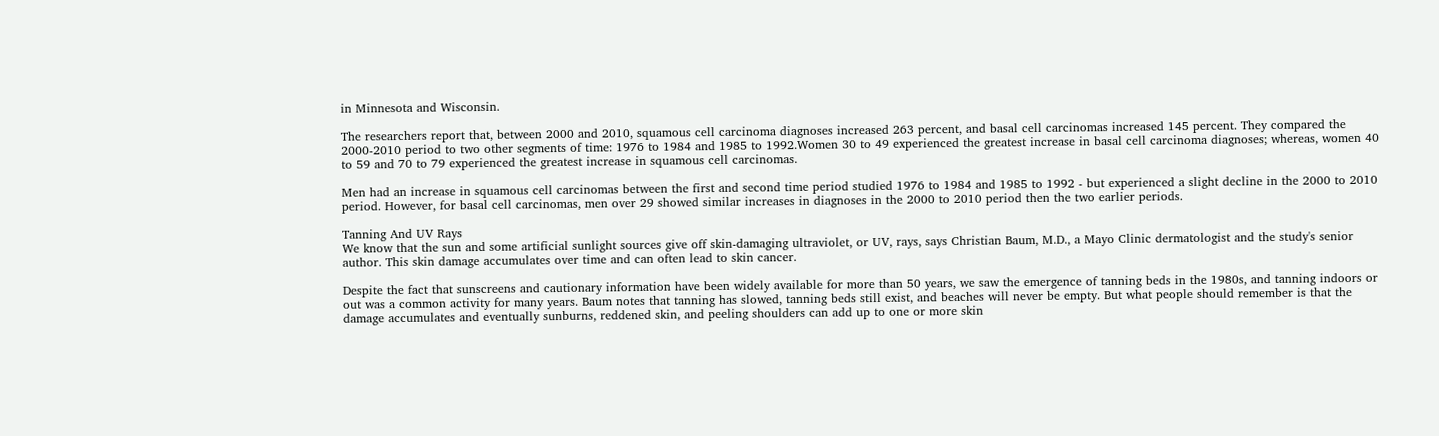in Minnesota and Wisconsin.

The researchers report that, between 2000 and 2010, squamous cell carcinoma diagnoses increased 263 percent, and basal cell carcinomas increased 145 percent. They compared the 2000-2010 period to two other segments of time: 1976 to 1984 and 1985 to 1992.Women 30 to 49 experienced the greatest increase in basal cell carcinoma diagnoses; whereas, women 40 to 59 and 70 to 79 experienced the greatest increase in squamous cell carcinomas.

Men had an increase in squamous cell carcinomas between the first and second time period studied 1976 to 1984 and 1985 to 1992 - but experienced a slight decline in the 2000 to 2010 period. However, for basal cell carcinomas, men over 29 showed similar increases in diagnoses in the 2000 to 2010 period then the two earlier periods.

Tanning And UV Rays
We know that the sun and some artificial sunlight sources give off skin-damaging ultraviolet, or UV, rays, says Christian Baum, M.D., a Mayo Clinic dermatologist and the study's senior author. This skin damage accumulates over time and can often lead to skin cancer.

Despite the fact that sunscreens and cautionary information have been widely available for more than 50 years, we saw the emergence of tanning beds in the 1980s, and tanning indoors or out was a common activity for many years. Baum notes that tanning has slowed, tanning beds still exist, and beaches will never be empty. But what people should remember is that the damage accumulates and eventually sunburns, reddened skin, and peeling shoulders can add up to one or more skin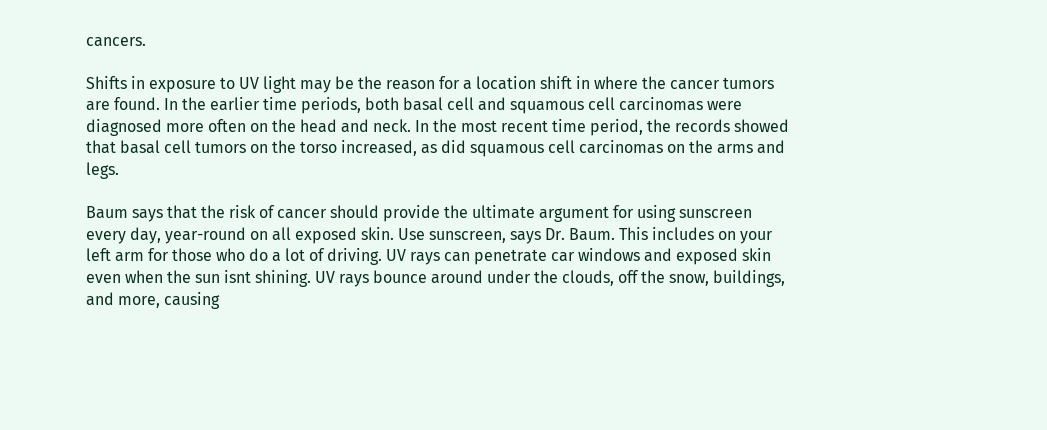cancers.

Shifts in exposure to UV light may be the reason for a location shift in where the cancer tumors are found. In the earlier time periods, both basal cell and squamous cell carcinomas were diagnosed more often on the head and neck. In the most recent time period, the records showed that basal cell tumors on the torso increased, as did squamous cell carcinomas on the arms and legs.

Baum says that the risk of cancer should provide the ultimate argument for using sunscreen every day, year-round on all exposed skin. Use sunscreen, says Dr. Baum. This includes on your left arm for those who do a lot of driving. UV rays can penetrate car windows and exposed skin even when the sun isnt shining. UV rays bounce around under the clouds, off the snow, buildings, and more, causing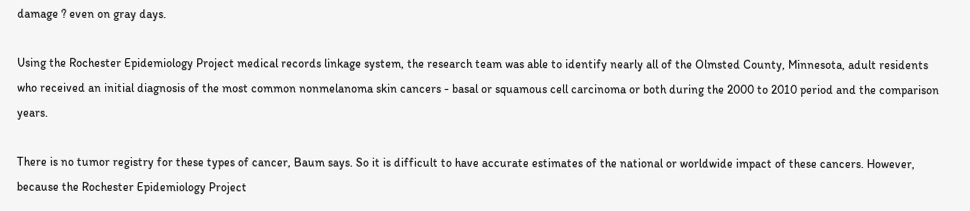damage ? even on gray days.

Using the Rochester Epidemiology Project medical records linkage system, the research team was able to identify nearly all of the Olmsted County, Minnesota, adult residents who received an initial diagnosis of the most common nonmelanoma skin cancers - basal or squamous cell carcinoma or both during the 2000 to 2010 period and the comparison years.

There is no tumor registry for these types of cancer, Baum says. So it is difficult to have accurate estimates of the national or worldwide impact of these cancers. However, because the Rochester Epidemiology Project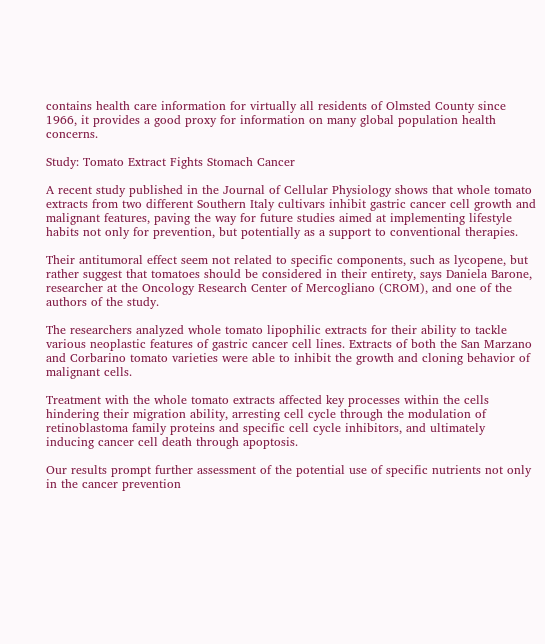contains health care information for virtually all residents of Olmsted County since 1966, it provides a good proxy for information on many global population health concerns.

Study: Tomato Extract Fights Stomach Cancer

A recent study published in the Journal of Cellular Physiology shows that whole tomato extracts from two different Southern Italy cultivars inhibit gastric cancer cell growth and malignant features, paving the way for future studies aimed at implementing lifestyle habits not only for prevention, but potentially as a support to conventional therapies.

Their antitumoral effect seem not related to specific components, such as lycopene, but rather suggest that tomatoes should be considered in their entirety, says Daniela Barone, researcher at the Oncology Research Center of Mercogliano (CROM), and one of the authors of the study.

The researchers analyzed whole tomato lipophilic extracts for their ability to tackle various neoplastic features of gastric cancer cell lines. Extracts of both the San Marzano and Corbarino tomato varieties were able to inhibit the growth and cloning behavior of malignant cells.

Treatment with the whole tomato extracts affected key processes within the cells hindering their migration ability, arresting cell cycle through the modulation of retinoblastoma family proteins and specific cell cycle inhibitors, and ultimately inducing cancer cell death through apoptosis.

Our results prompt further assessment of the potential use of specific nutrients not only in the cancer prevention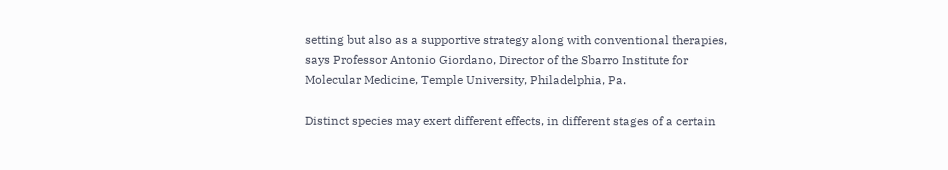setting but also as a supportive strategy along with conventional therapies, says Professor Antonio Giordano, Director of the Sbarro Institute for Molecular Medicine, Temple University, Philadelphia, Pa.

Distinct species may exert different effects, in different stages of a certain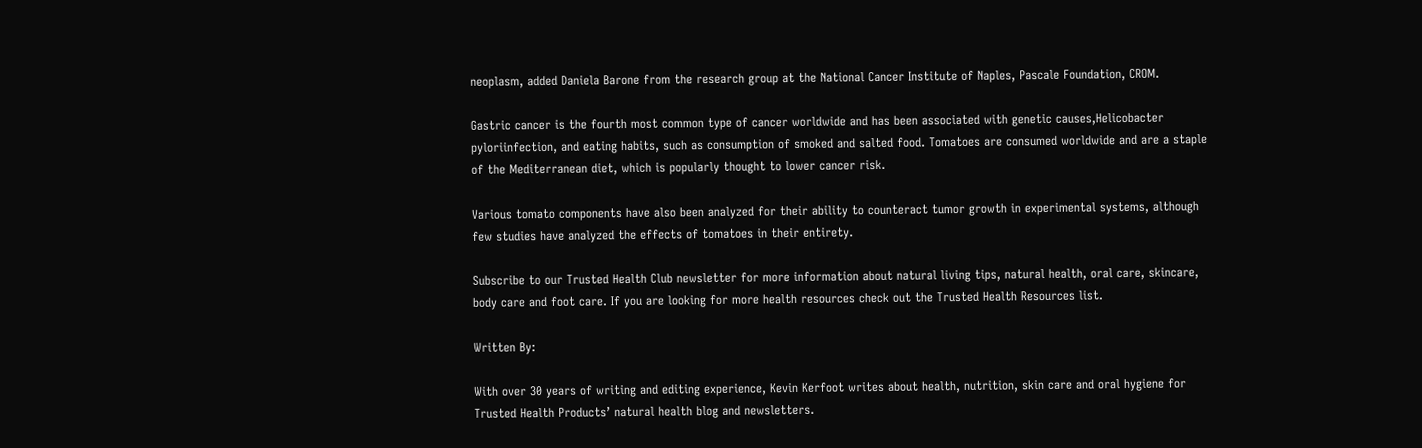neoplasm, added Daniela Barone from the research group at the National Cancer Institute of Naples, Pascale Foundation, CROM.

Gastric cancer is the fourth most common type of cancer worldwide and has been associated with genetic causes,Helicobacter pyloriinfection, and eating habits, such as consumption of smoked and salted food. Tomatoes are consumed worldwide and are a staple of the Mediterranean diet, which is popularly thought to lower cancer risk.

Various tomato components have also been analyzed for their ability to counteract tumor growth in experimental systems, although few studies have analyzed the effects of tomatoes in their entirety.

Subscribe to our Trusted Health Club newsletter for more information about natural living tips, natural health, oral care, skincare, body care and foot care. If you are looking for more health resources check out the Trusted Health Resources list.

Written By:

With over 30 years of writing and editing experience, Kevin Kerfoot writes about health, nutrition, skin care and oral hygiene for Trusted Health Products’ natural health blog and newsletters.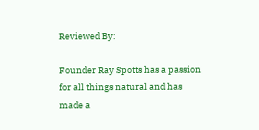Reviewed By:

Founder Ray Spotts has a passion for all things natural and has made a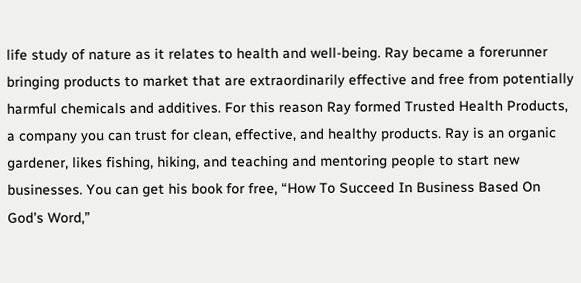life study of nature as it relates to health and well-being. Ray became a forerunner bringing products to market that are extraordinarily effective and free from potentially harmful chemicals and additives. For this reason Ray formed Trusted Health Products, a company you can trust for clean, effective, and healthy products. Ray is an organic gardener, likes fishing, hiking, and teaching and mentoring people to start new businesses. You can get his book for free, “How To Succeed In Business Based On God’s Word,”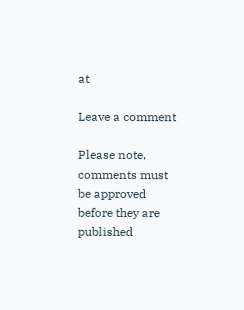at

Leave a comment

Please note, comments must be approved before they are published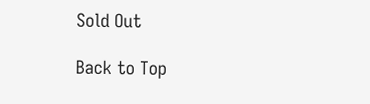Sold Out

Back to Top